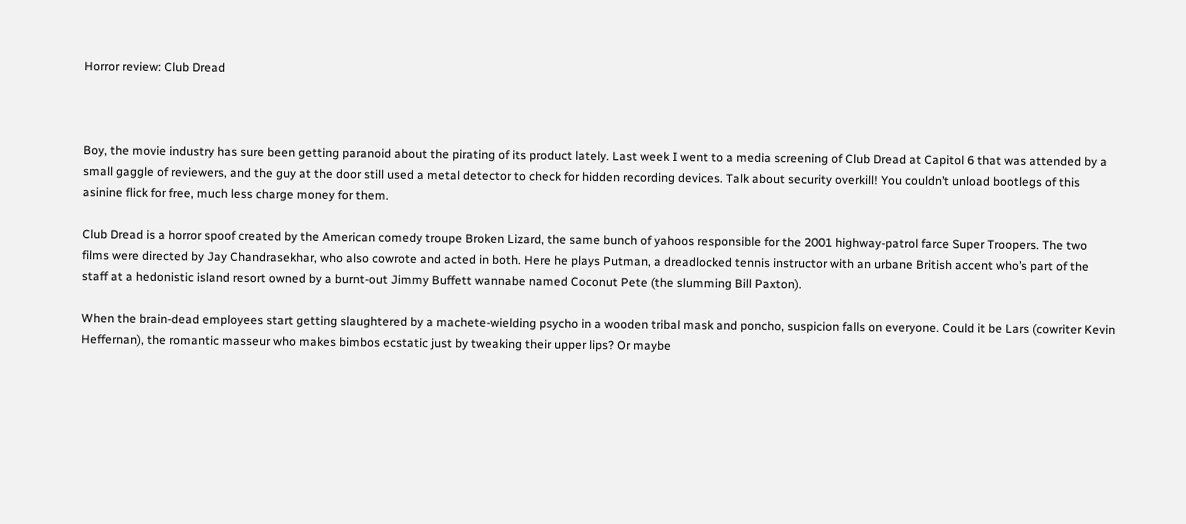Horror review: Club Dread



Boy, the movie industry has sure been getting paranoid about the pirating of its product lately. Last week I went to a media screening of Club Dread at Capitol 6 that was attended by a small gaggle of reviewers, and the guy at the door still used a metal detector to check for hidden recording devices. Talk about security overkill! You couldn’t unload bootlegs of this asinine flick for free, much less charge money for them.

Club Dread is a horror spoof created by the American comedy troupe Broken Lizard, the same bunch of yahoos responsible for the 2001 highway-patrol farce Super Troopers. The two films were directed by Jay Chandrasekhar, who also cowrote and acted in both. Here he plays Putman, a dreadlocked tennis instructor with an urbane British accent who’s part of the staff at a hedonistic island resort owned by a burnt-out Jimmy Buffett wannabe named Coconut Pete (the slumming Bill Paxton).

When the brain-dead employees start getting slaughtered by a machete-wielding psycho in a wooden tribal mask and poncho, suspicion falls on everyone. Could it be Lars (cowriter Kevin Heffernan), the romantic masseur who makes bimbos ecstatic just by tweaking their upper lips? Or maybe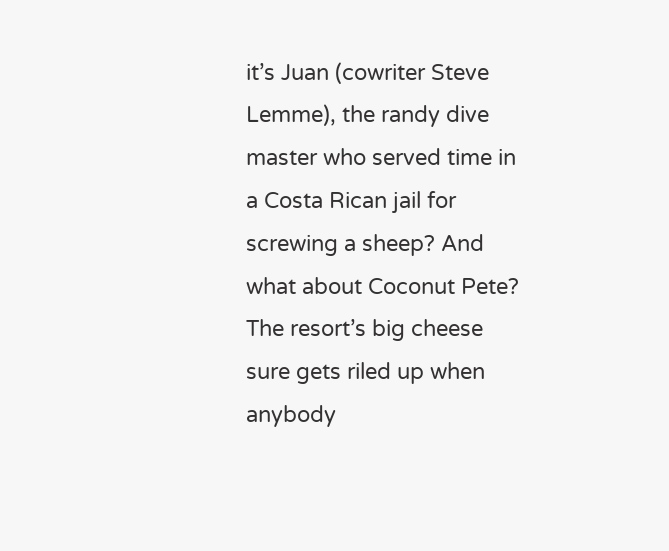it’s Juan (cowriter Steve Lemme), the randy dive master who served time in a Costa Rican jail for screwing a sheep? And what about Coconut Pete? The resort’s big cheese sure gets riled up when anybody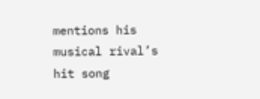mentions his musical rival’s hit song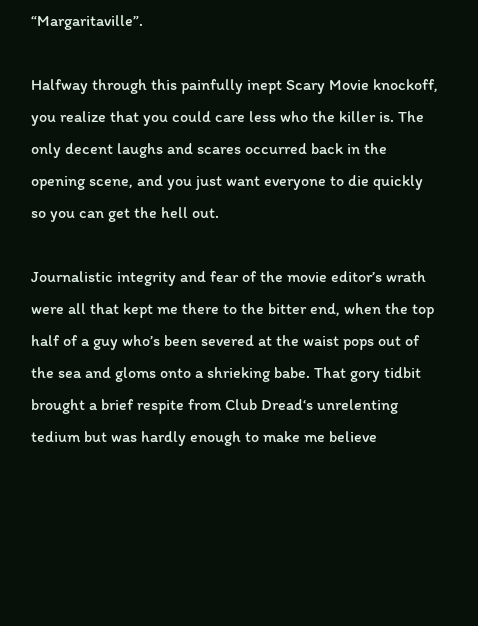“Margaritaville”.

Halfway through this painfully inept Scary Movie knockoff, you realize that you could care less who the killer is. The only decent laughs and scares occurred back in the opening scene, and you just want everyone to die quickly so you can get the hell out.

Journalistic integrity and fear of the movie editor’s wrath were all that kept me there to the bitter end, when the top half of a guy who’s been severed at the waist pops out of the sea and gloms onto a shrieking babe. That gory tidbit brought a brief respite from Club Dread‘s unrelenting tedium but was hardly enough to make me believe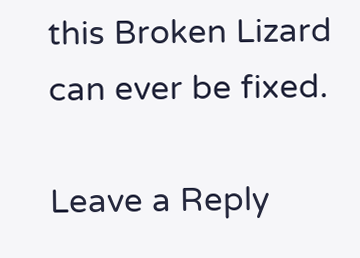this Broken Lizard can ever be fixed.

Leave a Reply